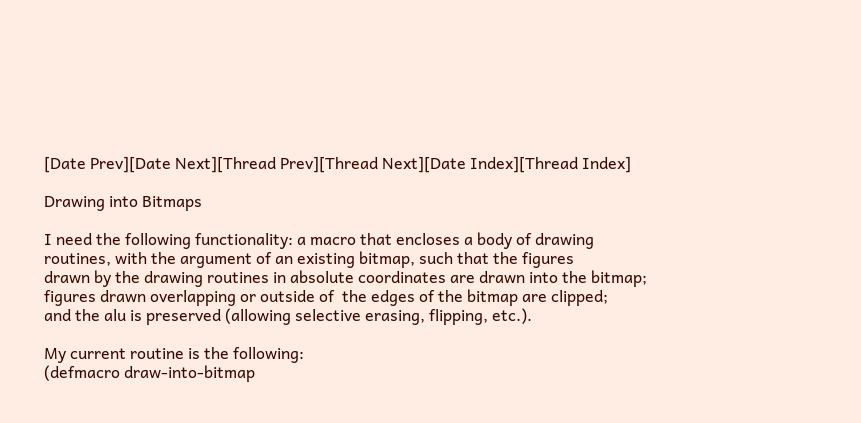[Date Prev][Date Next][Thread Prev][Thread Next][Date Index][Thread Index]

Drawing into Bitmaps

I need the following functionality: a macro that encloses a body of drawing
routines, with the argument of an existing bitmap, such that the figures
drawn by the drawing routines in absolute coordinates are drawn into the bitmap;
figures drawn overlapping or outside of  the edges of the bitmap are clipped;
and the alu is preserved (allowing selective erasing, flipping, etc.).

My current routine is the following:
(defmacro draw-into-bitmap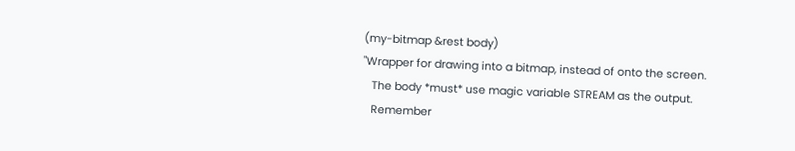(my-bitmap &rest body)
"Wrapper for drawing into a bitmap, instead of onto the screen.
   The body *must* use magic variable STREAM as the output.
   Remember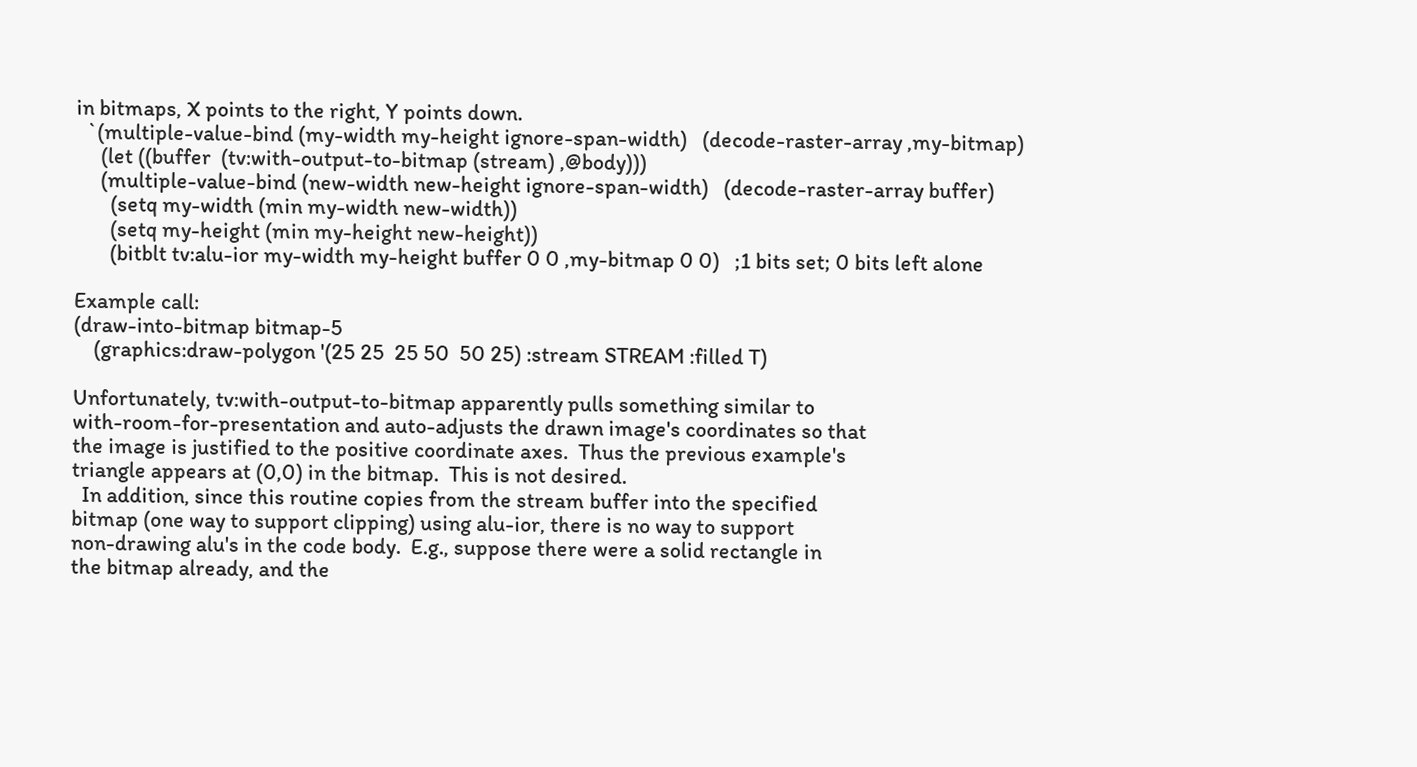in bitmaps, X points to the right, Y points down.
  `(multiple-value-bind (my-width my-height ignore-span-width)   (decode-raster-array ,my-bitmap)
     (let ((buffer  (tv:with-output-to-bitmap (stream) ,@body)))
     (multiple-value-bind (new-width new-height ignore-span-width)   (decode-raster-array buffer)
       (setq my-width (min my-width new-width))
       (setq my-height (min my-height new-height))
       (bitblt tv:alu-ior my-width my-height buffer 0 0 ,my-bitmap 0 0)   ;1 bits set; 0 bits left alone

Example call:
(draw-into-bitmap bitmap-5
    (graphics:draw-polygon '(25 25  25 50  50 25) :stream STREAM :filled T)

Unfortunately, tv:with-output-to-bitmap apparently pulls something similar to
with-room-for-presentation and auto-adjusts the drawn image's coordinates so that
the image is justified to the positive coordinate axes.  Thus the previous example's
triangle appears at (0,0) in the bitmap.  This is not desired.
  In addition, since this routine copies from the stream buffer into the specified
bitmap (one way to support clipping) using alu-ior, there is no way to support
non-drawing alu's in the code body.  E.g., suppose there were a solid rectangle in
the bitmap already, and the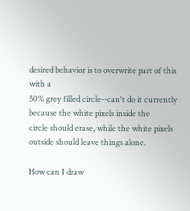desired behavior is to overwrite part of this with a
50% grey filled circle--can't do it currently because the white pixels inside the
circle should erase, while the white pixels outside should leave things alone.

How can I draw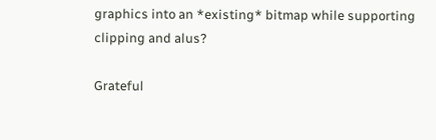graphics into an *existing* bitmap while supporting clipping and alus?

Grateful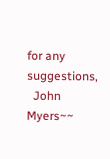for any suggestions,
  John Myers~~